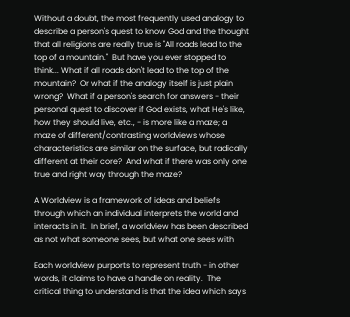Without a doubt, the most frequently used analogy to describe a person's quest to know God and the thought that all religions are really true is "All roads lead to the top of a mountain."  But have you ever stopped to think... What if all roads don't lead to the top of the mountain?  Or what if the analogy itself is just plain wrong?  What if a person's search for answers - their personal quest to discover if God exists, what He's like, how they should live, etc., - is more like a maze; a maze of different/contrasting worldviews whose characteristics are similar on the surface, but radically different at their core?  And what if there was only one true and right way through the maze?

A Worldview is a framework of ideas and beliefs through which an individual interprets the world and interacts in it.  In brief, a worldview has been described as not what someone sees, but what one sees with

Each worldview purports to represent truth - in other words, it claims to have a handle on reality.  The critical thing to understand is that the idea which says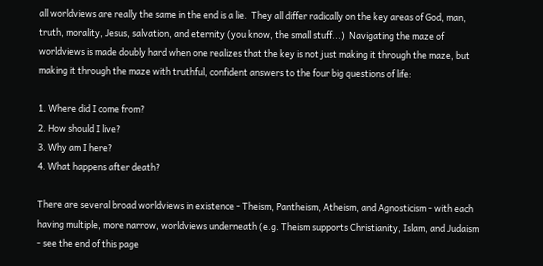all worldviews are really the same in the end is a lie.  They all differ radically on the key areas of God, man, truth, morality, Jesus, salvation, and eternity (you know, the small stuff...)  Navigating the maze of worldviews is made doubly hard when one realizes that the key is not just making it through the maze, but making it through the maze with truthful, confident answers to the four big questions of life:

1. Where did I come from?
2. How should I live?
3. Why am I here?
4. What happens after death?

There are several broad worldviews in existence - Theism, Pantheism, Atheism, and Agnosticism - with each having multiple, more narrow, worldviews underneath (e.g. Theism supports Christianity, Islam, and Judaism - see the end of this page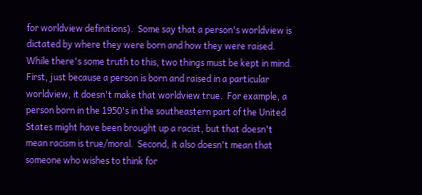for worldview definitions).  Some say that a person's worldview is dictated by where they were born and how they were raised.  While there's some truth to this, two things must be kept in mind.  First, just because a person is born and raised in a particular worldview, it doesn't make that worldview true.  For example, a person born in the 1950's in the southeastern part of the United States might have been brought up a racist, but that doesn't mean racism is true/moral.  Second, it also doesn't mean that someone who wishes to think for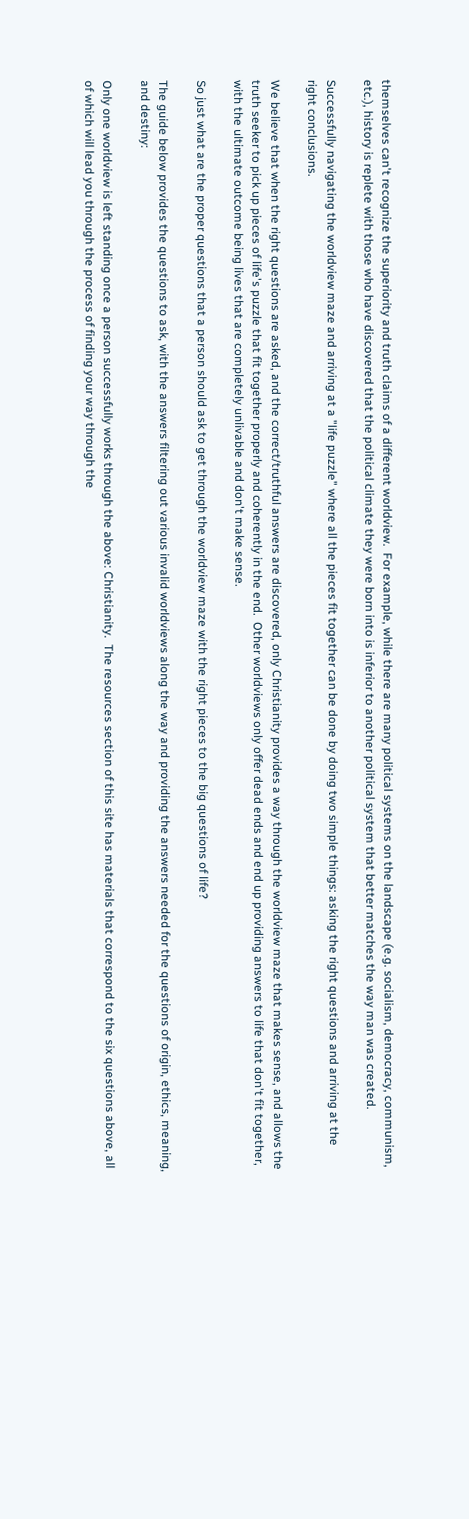themselves can't recognize the superiority and truth claims of a different worldview.  For example, while there are many political systems on the landscape (e.g. socialism, democracy, communism, etc.), history is replete with those who have discovered that the political climate they were born into is inferior to another political system that better matches the way man was created.

Successfully navigating the worldview maze and arriving at a "life puzzle" where all the pieces fit together can be done by doing two simple things: asking the right questions and arriving at the right conclusions.

We believe that when the right questions are asked, and the correct/truthful answers are discovered, only Christianity provides a way through the worldview maze that makes sense, and allows the truth seeker to pick up pieces of life's puzzle that fit together properly and coherently in the end.  Other worldviews only offer dead ends and end up providing answers to life that don't fit together, with the ultimate outcome being lives that are completely unlivable and don't make sense.

So just what are the proper questions that a person should ask to get through the worldview maze with the right pieces to the big questions of life?

The guide below provides the questions to ask, with the answers filtering out various invalid worldviews along the way and providing the answers needed for the questions of origin, ethics, meaning, and destiny:

Only one worldview is left standing once a person successfully works through the above: Christianity.  The resources section of this site has materials that correspond to the six questions above, all of which will lead you through the process of finding your way through the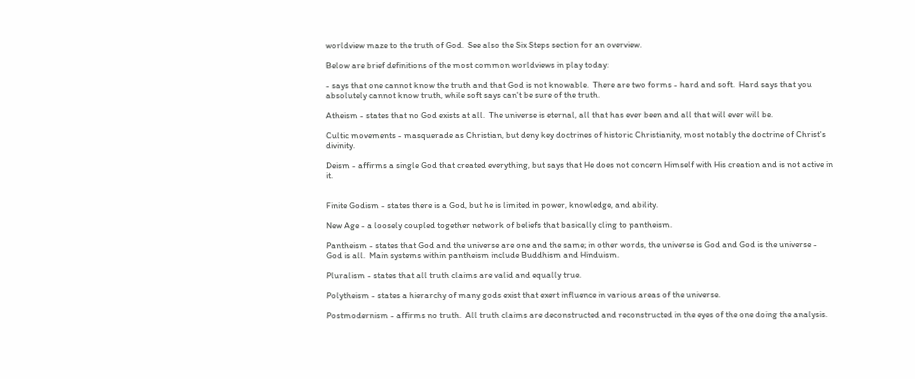worldview maze to the truth of God.  See also the Six Steps section for an overview.

Below are brief definitions of the most common worldviews in play today:

- says that one cannot know the truth and that God is not knowable.  There are two forms - hard and soft.  Hard says that you absolutely cannot know truth, while soft says can't be sure of the truth.

Atheism - states that no God exists at all.  The universe is eternal, all that has ever been and all that will ever will be.

Cultic movements - masquerade as Christian, but deny key doctrines of historic Christianity, most notably the doctrine of Christ's divinity.

Deism - affirms a single God that created everything, but says that He does not concern Himself with His creation and is not active in it.


Finite Godism - states there is a God, but he is limited in power, knowledge, and ability.

New Age - a loosely coupled together network of beliefs that basically cling to pantheism.

Pantheism - states that God and the universe are one and the same; in other words, the universe is God and God is the universe - God is all.  Main systems within pantheism include Buddhism and Hinduism.

Pluralism - states that all truth claims are valid and equally true.

Polytheism - states a hierarchy of many gods exist that exert influence in various areas of the universe.

Postmodernism - affirms no truth.  All truth claims are deconstructed and reconstructed in the eyes of the one doing the analysis.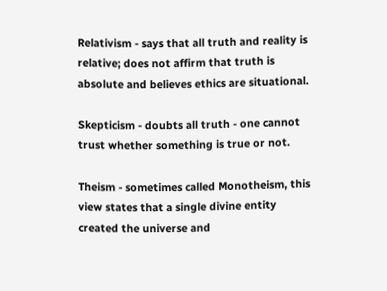Relativism - says that all truth and reality is relative; does not affirm that truth is absolute and believes ethics are situational.

Skepticism - doubts all truth - one cannot trust whether something is true or not.

Theism - sometimes called Monotheism, this view states that a single divine entity created the universe and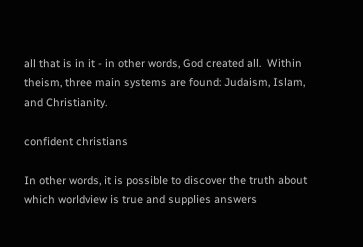all that is in it - in other words, God created all.  Within theism, three main systems are found: Judaism, Islam, and Christianity.

confident christians

In other words, it is possible to discover the truth about which worldview is true and supplies answers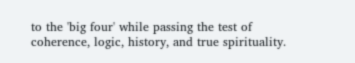to the 'big four' while passing the test of coherence, logic, history, and true spirituality.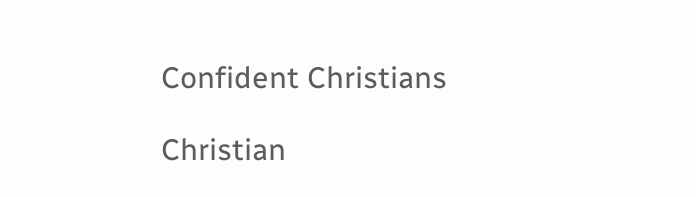Confident Christians

Christian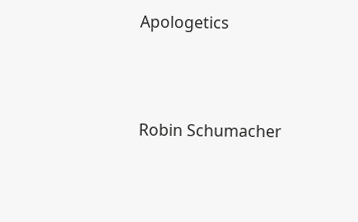Apologetics





Robin Schumacher